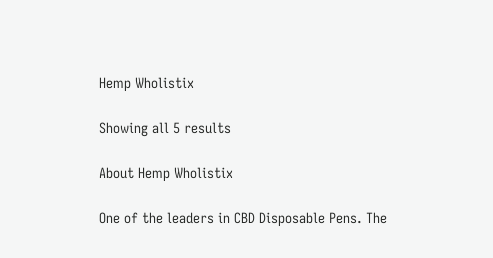Hemp Wholistix

Showing all 5 results

About Hemp Wholistix

One of the leaders in CBD Disposable Pens. The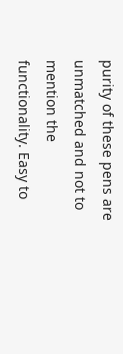purity of these pens are unmatched and not to mention the functionality. Easy to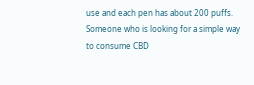use and each pen has about 200 puffs. Someone who is looking for a simple way to consume CBD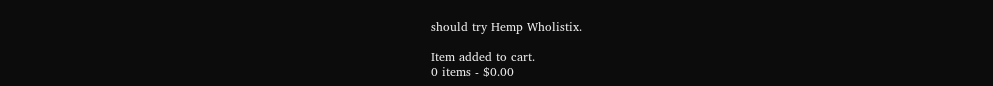should try Hemp Wholistix.

Item added to cart.
0 items - $0.00